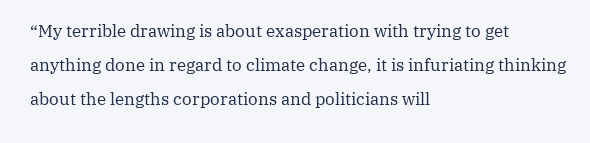“My terrible drawing is about exasperation with trying to get anything done in regard to climate change, it is infuriating thinking about the lengths corporations and politicians will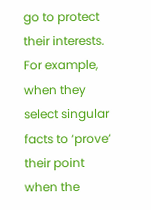go to protect their interests. For example, when they select singular facts to ‘prove’ their point when the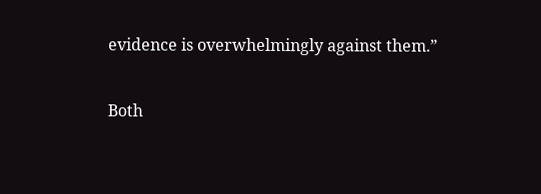evidence is overwhelmingly against them.”

Both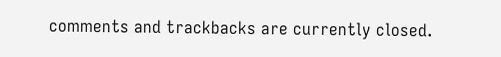comments and trackbacks are currently closed.